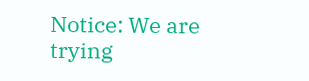Notice: We are trying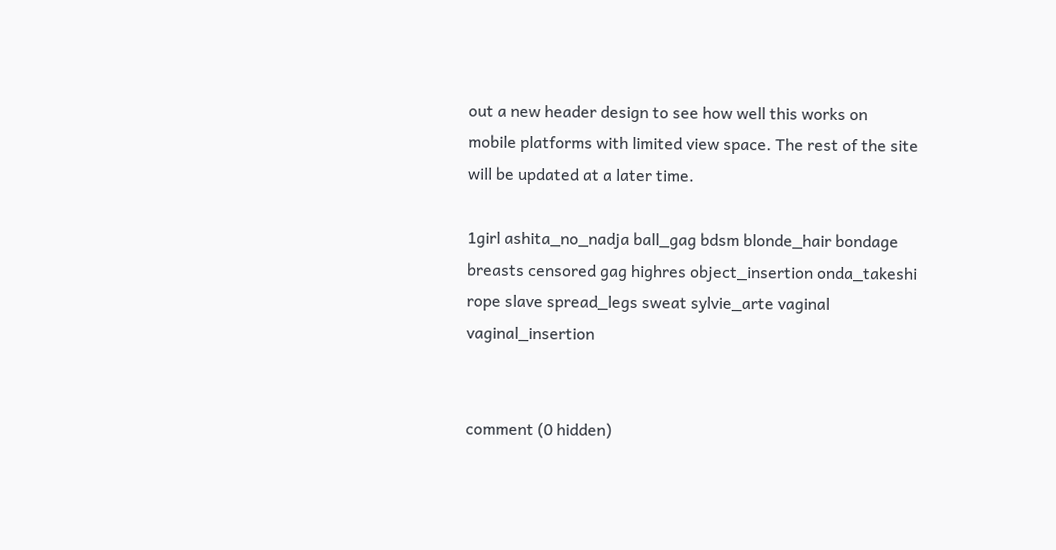out a new header design to see how well this works on mobile platforms with limited view space. The rest of the site will be updated at a later time.

1girl ashita_no_nadja ball_gag bdsm blonde_hair bondage breasts censored gag highres object_insertion onda_takeshi rope slave spread_legs sweat sylvie_arte vaginal vaginal_insertion


comment (0 hidden)